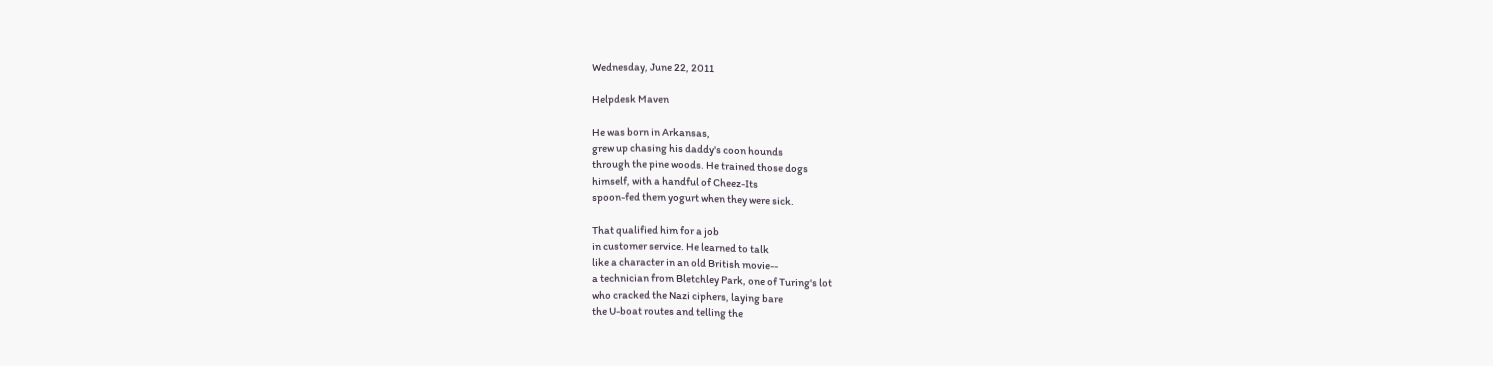Wednesday, June 22, 2011

Helpdesk Maven

He was born in Arkansas,
grew up chasing his daddy's coon hounds
through the pine woods. He trained those dogs
himself, with a handful of Cheez-Its
spoon-fed them yogurt when they were sick.

That qualified him for a job
in customer service. He learned to talk
like a character in an old British movie--
a technician from Bletchley Park, one of Turing's lot
who cracked the Nazi ciphers, laying bare
the U-boat routes and telling the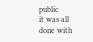public
it was all done with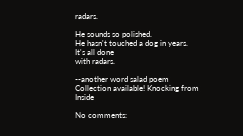radars.

He sounds so polished.
He hasn't touched a dog in years.
It's all done
with radars.

--another word salad poem
Collection available! Knocking from Inside

No comments: